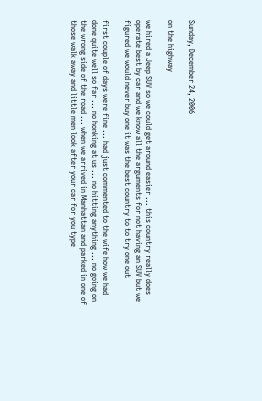Sunday, December 24, 2006

on the highway

we hired a Jeep SUV so we could get around easier ... this country really does operate best by car and we know all the arguments for not having an SUV but we figured we would never buy one it was the best country to to try one out

first couple of days were fine ... had just commented to the wife how we had done quite well so far ... no honking at us ... no hitting anything ... no going on the wrong side of the road ... when we arrived in Manhattan and parked in one of those walk away and little men look after your car for you type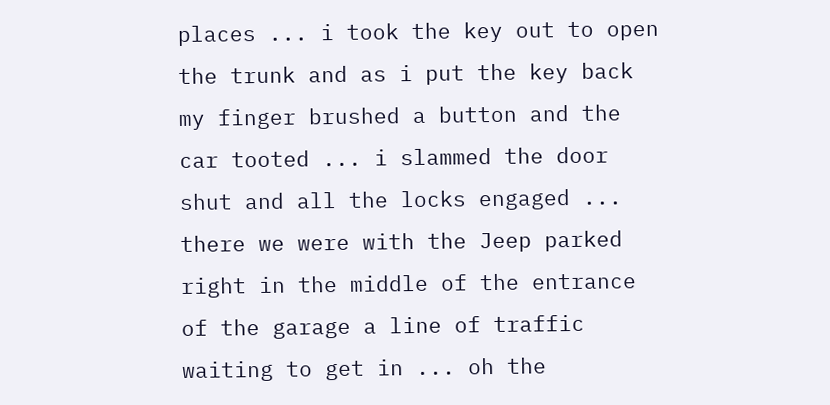places ... i took the key out to open the trunk and as i put the key back my finger brushed a button and the car tooted ... i slammed the door shut and all the locks engaged ... there we were with the Jeep parked right in the middle of the entrance of the garage a line of traffic waiting to get in ... oh the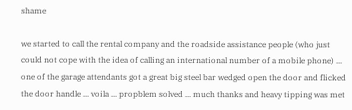shame

we started to call the rental company and the roadside assistance people (who just could not cope with the idea of calling an international number of a mobile phone) ... one of the garage attendants got a great big steel bar wedged open the door and flicked the door handle ... voila ... propblem solved ... much thanks and heavy tipping was met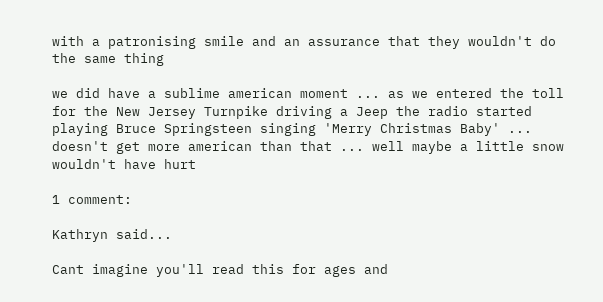with a patronising smile and an assurance that they wouldn't do the same thing

we did have a sublime american moment ... as we entered the toll for the New Jersey Turnpike driving a Jeep the radio started playing Bruce Springsteen singing 'Merry Christmas Baby' ... doesn't get more american than that ... well maybe a little snow wouldn't have hurt

1 comment:

Kathryn said...

Cant imagine you'll read this for ages and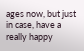ages now, but just in case, have a really happy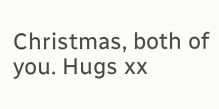Christmas, both of you. Hugs xx